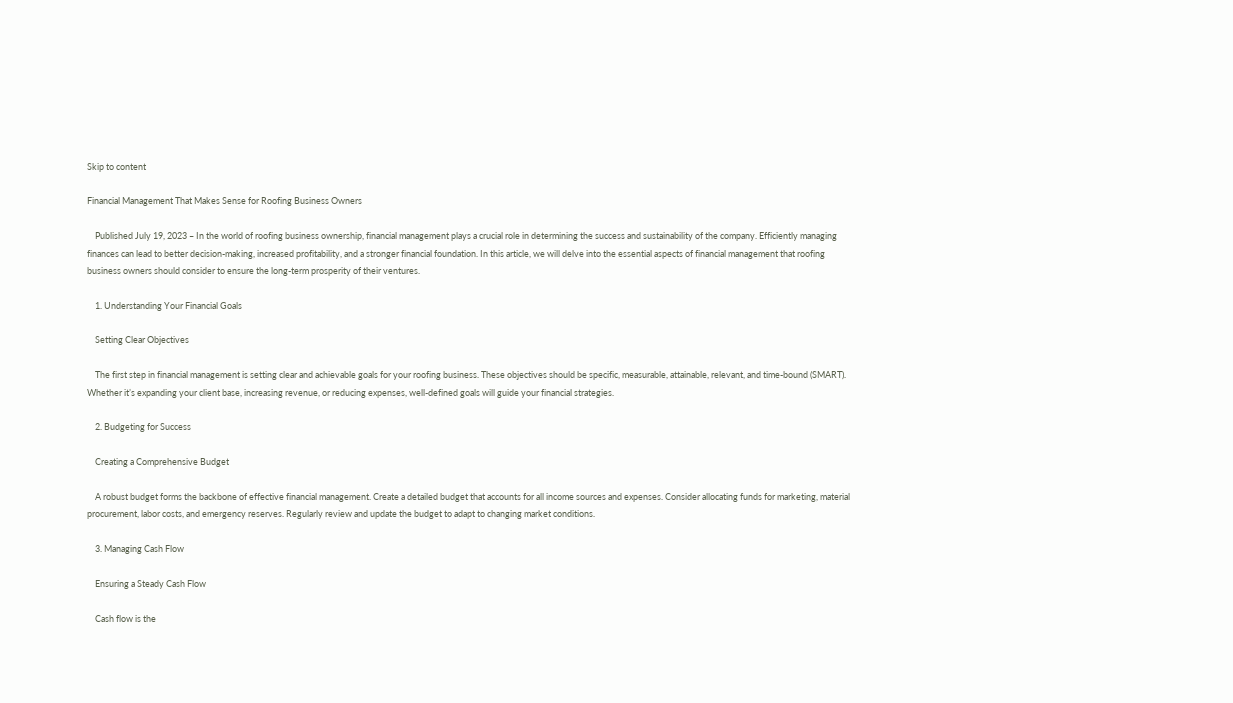Skip to content

Financial Management That Makes Sense for Roofing Business Owners

    Published July 19, 2023 – In the world of roofing business ownership, financial management plays a crucial role in determining the success and sustainability of the company. Efficiently managing finances can lead to better decision-making, increased profitability, and a stronger financial foundation. In this article, we will delve into the essential aspects of financial management that roofing business owners should consider to ensure the long-term prosperity of their ventures.

    1. Understanding Your Financial Goals

    Setting Clear Objectives

    The first step in financial management is setting clear and achievable goals for your roofing business. These objectives should be specific, measurable, attainable, relevant, and time-bound (SMART). Whether it’s expanding your client base, increasing revenue, or reducing expenses, well-defined goals will guide your financial strategies.

    2. Budgeting for Success

    Creating a Comprehensive Budget

    A robust budget forms the backbone of effective financial management. Create a detailed budget that accounts for all income sources and expenses. Consider allocating funds for marketing, material procurement, labor costs, and emergency reserves. Regularly review and update the budget to adapt to changing market conditions.

    3. Managing Cash Flow

    Ensuring a Steady Cash Flow

    Cash flow is the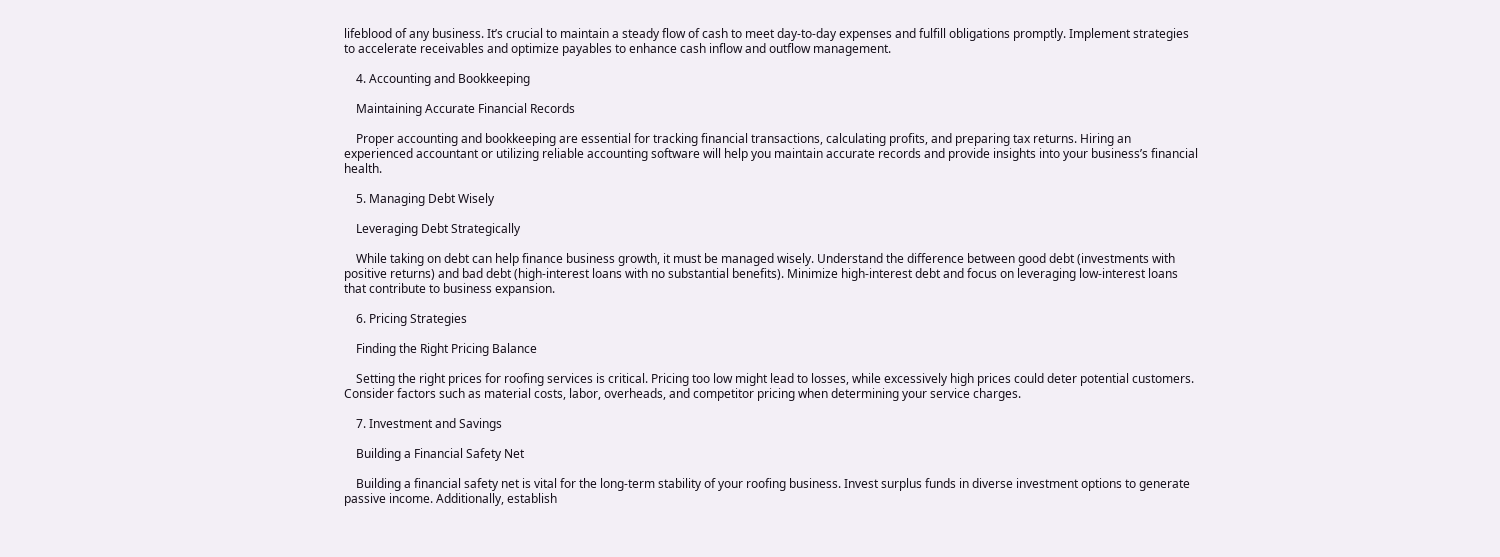lifeblood of any business. It’s crucial to maintain a steady flow of cash to meet day-to-day expenses and fulfill obligations promptly. Implement strategies to accelerate receivables and optimize payables to enhance cash inflow and outflow management.

    4. Accounting and Bookkeeping

    Maintaining Accurate Financial Records

    Proper accounting and bookkeeping are essential for tracking financial transactions, calculating profits, and preparing tax returns. Hiring an experienced accountant or utilizing reliable accounting software will help you maintain accurate records and provide insights into your business’s financial health.

    5. Managing Debt Wisely

    Leveraging Debt Strategically

    While taking on debt can help finance business growth, it must be managed wisely. Understand the difference between good debt (investments with positive returns) and bad debt (high-interest loans with no substantial benefits). Minimize high-interest debt and focus on leveraging low-interest loans that contribute to business expansion.

    6. Pricing Strategies

    Finding the Right Pricing Balance

    Setting the right prices for roofing services is critical. Pricing too low might lead to losses, while excessively high prices could deter potential customers. Consider factors such as material costs, labor, overheads, and competitor pricing when determining your service charges.

    7. Investment and Savings

    Building a Financial Safety Net

    Building a financial safety net is vital for the long-term stability of your roofing business. Invest surplus funds in diverse investment options to generate passive income. Additionally, establish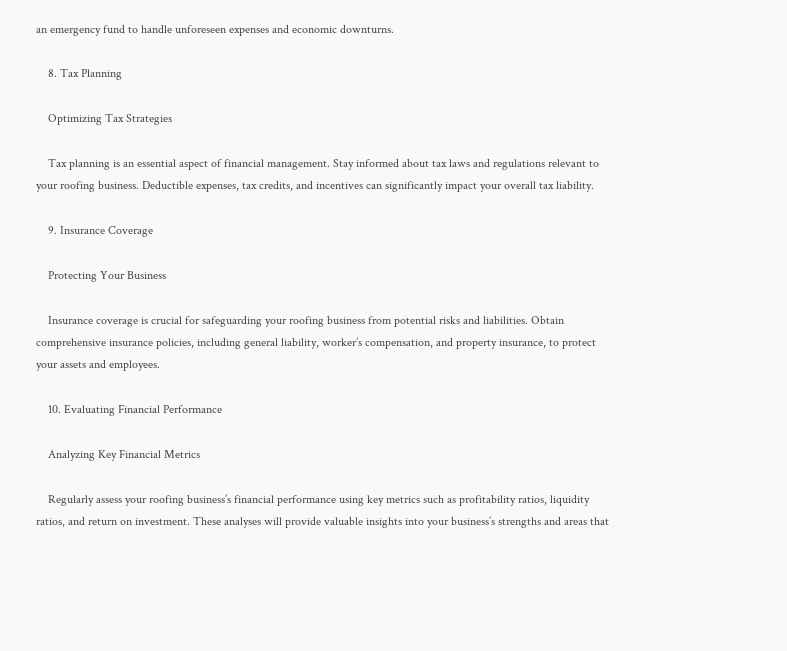an emergency fund to handle unforeseen expenses and economic downturns.

    8. Tax Planning

    Optimizing Tax Strategies

    Tax planning is an essential aspect of financial management. Stay informed about tax laws and regulations relevant to your roofing business. Deductible expenses, tax credits, and incentives can significantly impact your overall tax liability.

    9. Insurance Coverage

    Protecting Your Business

    Insurance coverage is crucial for safeguarding your roofing business from potential risks and liabilities. Obtain comprehensive insurance policies, including general liability, worker’s compensation, and property insurance, to protect your assets and employees.

    10. Evaluating Financial Performance

    Analyzing Key Financial Metrics

    Regularly assess your roofing business’s financial performance using key metrics such as profitability ratios, liquidity ratios, and return on investment. These analyses will provide valuable insights into your business’s strengths and areas that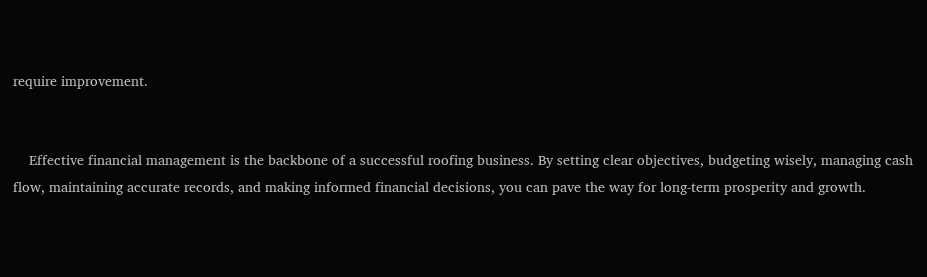require improvement.


    Effective financial management is the backbone of a successful roofing business. By setting clear objectives, budgeting wisely, managing cash flow, maintaining accurate records, and making informed financial decisions, you can pave the way for long-term prosperity and growth.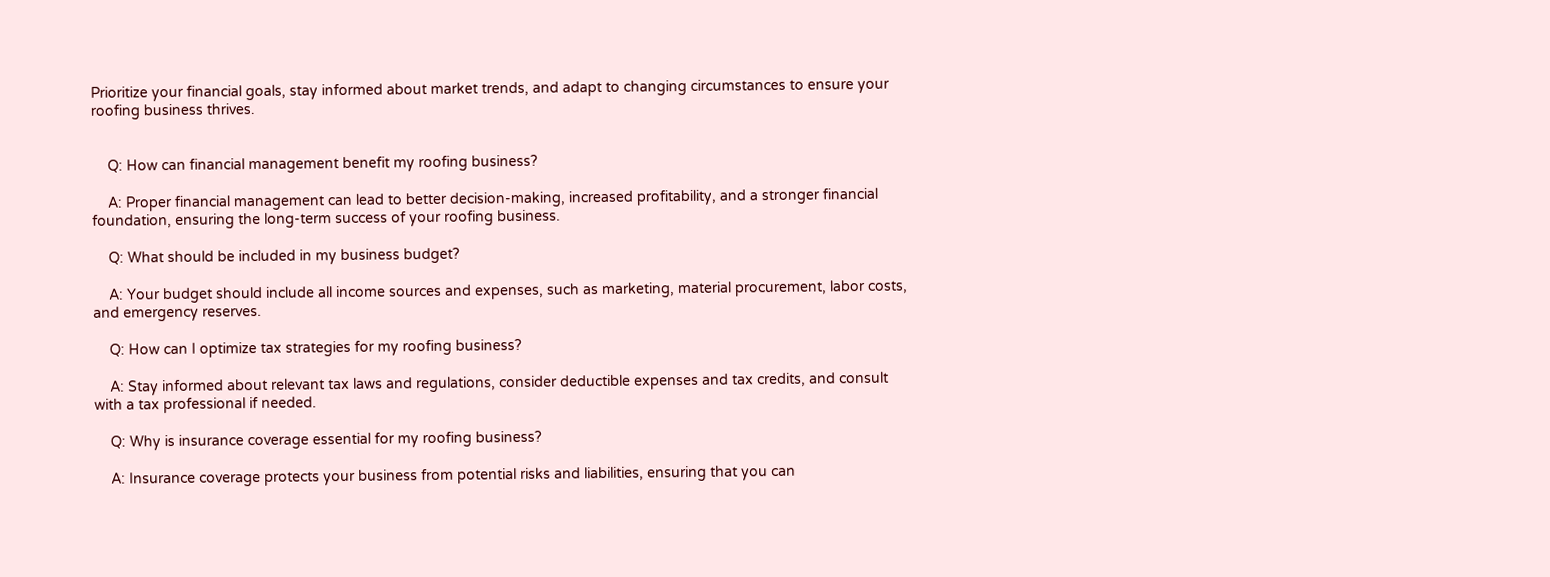Prioritize your financial goals, stay informed about market trends, and adapt to changing circumstances to ensure your roofing business thrives.


    Q: How can financial management benefit my roofing business?

    A: Proper financial management can lead to better decision-making, increased profitability, and a stronger financial foundation, ensuring the long-term success of your roofing business.

    Q: What should be included in my business budget?

    A: Your budget should include all income sources and expenses, such as marketing, material procurement, labor costs, and emergency reserves.

    Q: How can I optimize tax strategies for my roofing business?

    A: Stay informed about relevant tax laws and regulations, consider deductible expenses and tax credits, and consult with a tax professional if needed.

    Q: Why is insurance coverage essential for my roofing business?

    A: Insurance coverage protects your business from potential risks and liabilities, ensuring that you can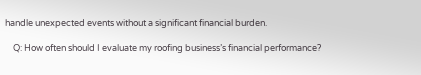handle unexpected events without a significant financial burden.

    Q: How often should I evaluate my roofing business’s financial performance?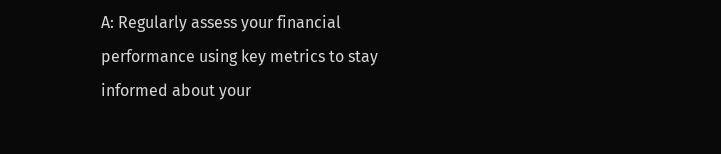A: Regularly assess your financial performance using key metrics to stay informed about your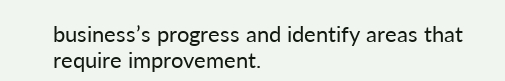business’s progress and identify areas that require improvement.